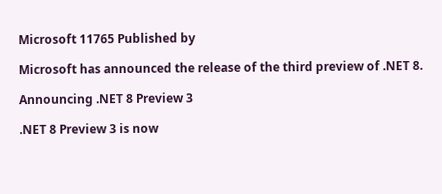Microsoft 11765 Published by

Microsoft has announced the release of the third preview of .NET 8.

Announcing .NET 8 Preview 3

.NET 8 Preview 3 is now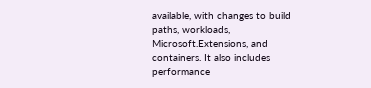available, with changes to build paths, workloads, Microsoft.Extensions, and containers. It also includes performance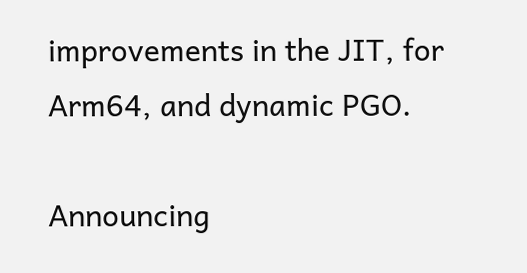improvements in the JIT, for Arm64, and dynamic PGO.

Announcing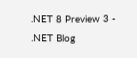.NET 8 Preview 3 - .NET Blog